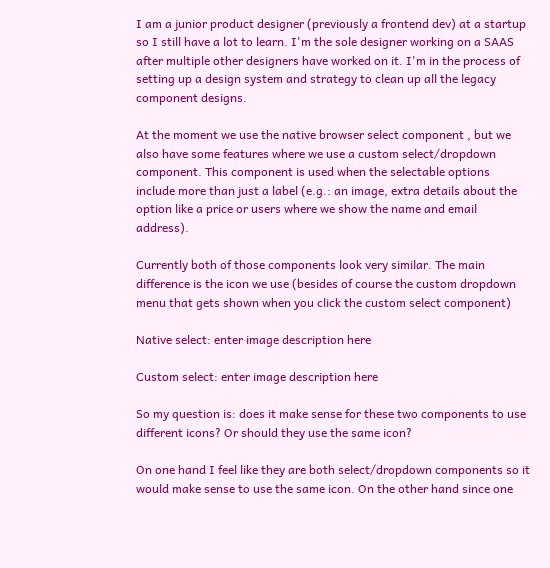I am a junior product designer (previously a frontend dev) at a startup so I still have a lot to learn. I'm the sole designer working on a SAAS after multiple other designers have worked on it. I'm in the process of setting up a design system and strategy to clean up all the legacy component designs.

At the moment we use the native browser select component , but we also have some features where we use a custom select/dropdown component. This component is used when the selectable options include more than just a label (e.g.: an image, extra details about the option like a price or users where we show the name and email address).

Currently both of those components look very similar. The main difference is the icon we use (besides of course the custom dropdown menu that gets shown when you click the custom select component)

Native select: enter image description here

Custom select: enter image description here

So my question is: does it make sense for these two components to use different icons? Or should they use the same icon?

On one hand I feel like they are both select/dropdown components so it would make sense to use the same icon. On the other hand since one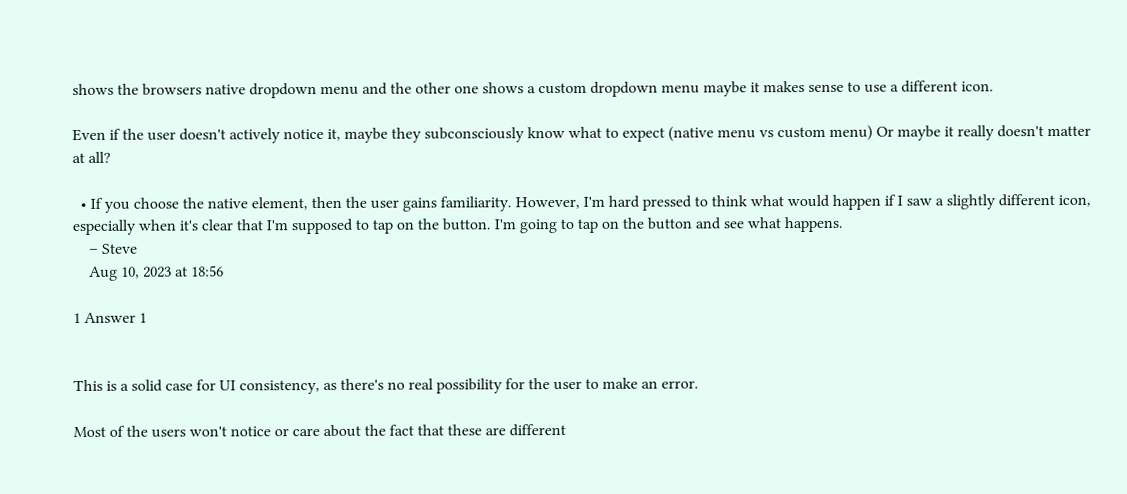shows the browsers native dropdown menu and the other one shows a custom dropdown menu maybe it makes sense to use a different icon.

Even if the user doesn't actively notice it, maybe they subconsciously know what to expect (native menu vs custom menu) Or maybe it really doesn't matter at all?

  • If you choose the native element, then the user gains familiarity. However, I'm hard pressed to think what would happen if I saw a slightly different icon, especially when it's clear that I'm supposed to tap on the button. I'm going to tap on the button and see what happens.
    – Steve
    Aug 10, 2023 at 18:56

1 Answer 1


This is a solid case for UI consistency, as there's no real possibility for the user to make an error.

Most of the users won't notice or care about the fact that these are different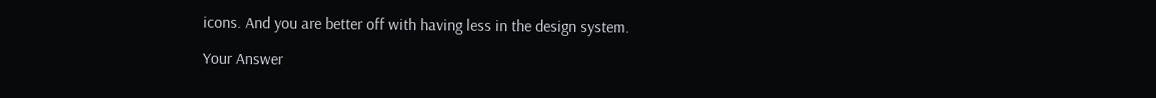icons. And you are better off with having less in the design system.

Your Answer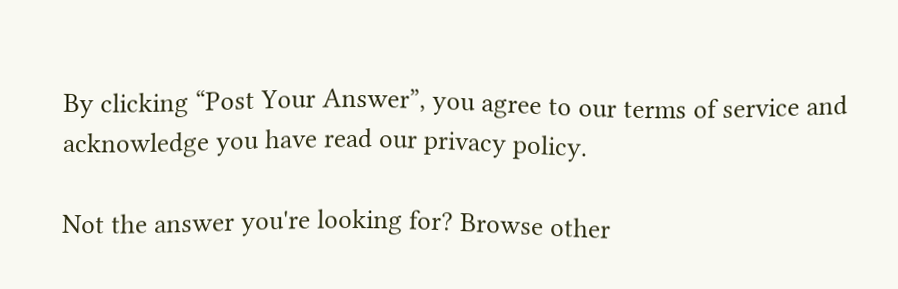By clicking “Post Your Answer”, you agree to our terms of service and acknowledge you have read our privacy policy.

Not the answer you're looking for? Browse other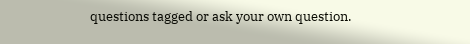questions tagged or ask your own question.